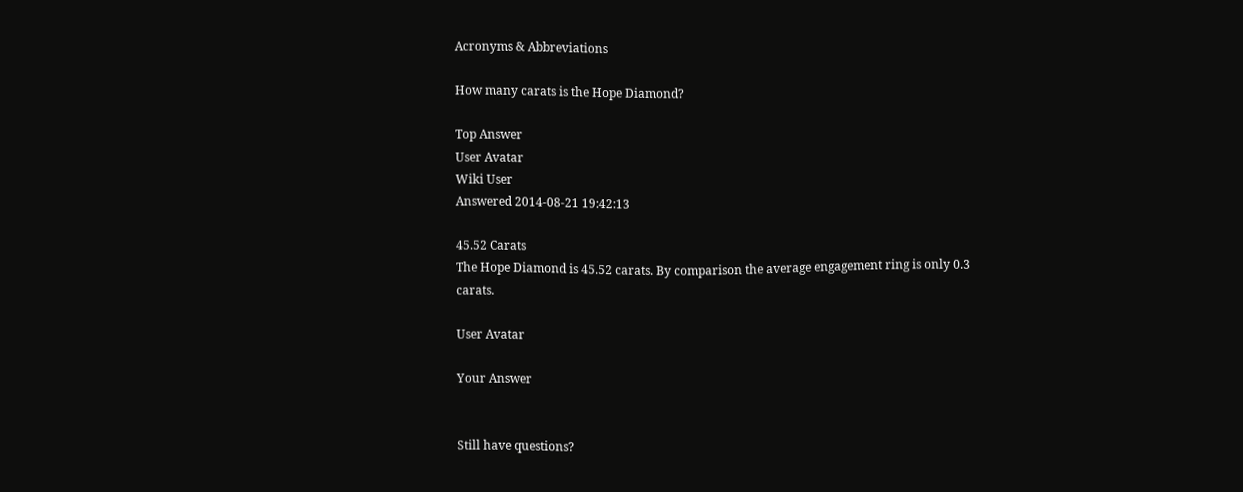Acronyms & Abbreviations

How many carats is the Hope Diamond?

Top Answer
User Avatar
Wiki User
Answered 2014-08-21 19:42:13

45.52 Carats
The Hope Diamond is 45.52 carats. By comparison the average engagement ring is only 0.3 carats.

User Avatar

Your Answer


Still have questions?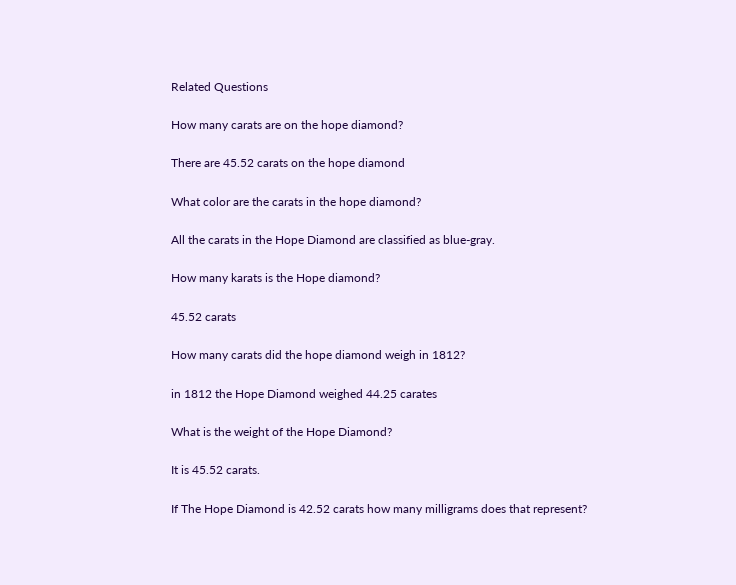Related Questions

How many carats are on the hope diamond?

There are 45.52 carats on the hope diamond

What color are the carats in the hope diamond?

All the carats in the Hope Diamond are classified as blue-gray.

How many karats is the Hope diamond?

45.52 carats

How many carats did the hope diamond weigh in 1812?

in 1812 the Hope Diamond weighed 44.25 carates

What is the weight of the Hope Diamond?

It is 45.52 carats.

If The Hope Diamond is 42.52 carats how many milligrams does that represent?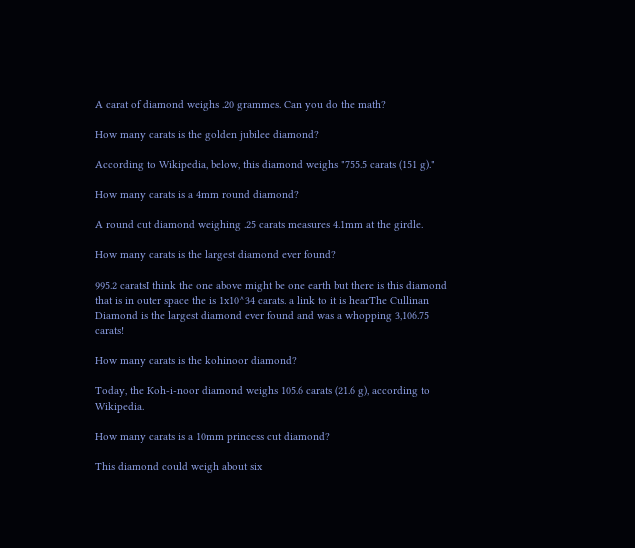A carat of diamond weighs .20 grammes. Can you do the math?

How many carats is the golden jubilee diamond?

According to Wikipedia, below, this diamond weighs "755.5 carats (151 g)."

How many carats is a 4mm round diamond?

A round cut diamond weighing .25 carats measures 4.1mm at the girdle.

How many carats is the largest diamond ever found?

995.2 caratsI think the one above might be one earth but there is this diamond that is in outer space the is 1x10^34 carats. a link to it is hearThe Cullinan Diamond is the largest diamond ever found and was a whopping 3,106.75 carats!

How many carats is the kohinoor diamond?

Today, the Koh-i-noor diamond weighs 105.6 carats (21.6 g), according to Wikipedia.

How many carats is a 10mm princess cut diamond?

This diamond could weigh about six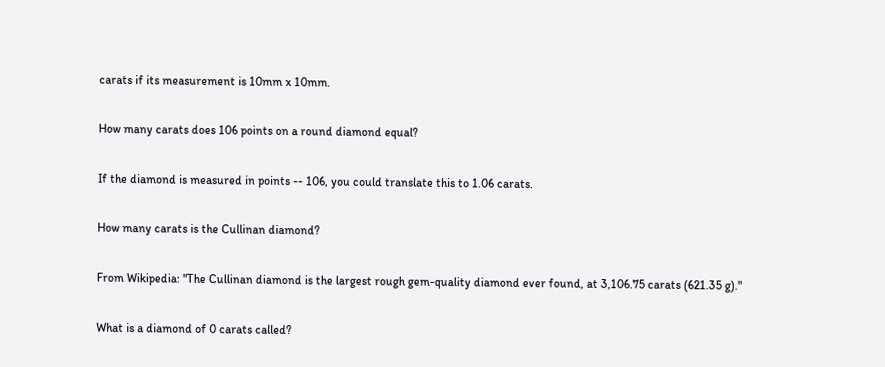carats if its measurement is 10mm x 10mm.

How many carats does 106 points on a round diamond equal?

If the diamond is measured in points -- 106, you could translate this to 1.06 carats.

How many carats is the Cullinan diamond?

From Wikipedia: "The Cullinan diamond is the largest rough gem-quality diamond ever found, at 3,106.75 carats (621.35 g)."

What is a diamond of 0 carats called?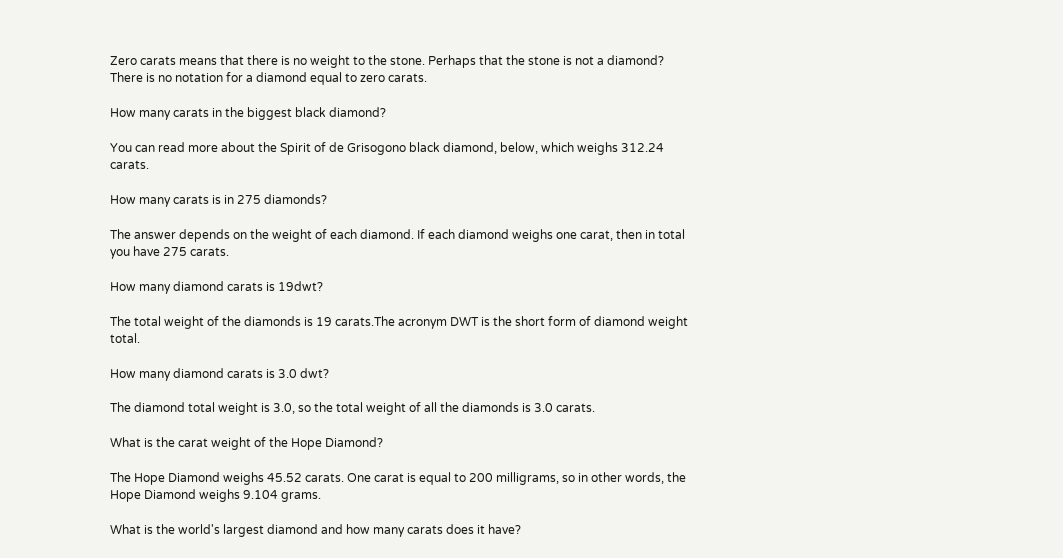Zero carats means that there is no weight to the stone. Perhaps that the stone is not a diamond? There is no notation for a diamond equal to zero carats.

How many carats in the biggest black diamond?

You can read more about the Spirit of de Grisogono black diamond, below, which weighs 312.24 carats.

How many carats is in 275 diamonds?

The answer depends on the weight of each diamond. If each diamond weighs one carat, then in total you have 275 carats.

How many diamond carats is 19dwt?

The total weight of the diamonds is 19 carats.The acronym DWT is the short form of diamond weight total.

How many diamond carats is 3.0 dwt?

The diamond total weight is 3.0, so the total weight of all the diamonds is 3.0 carats.

What is the carat weight of the Hope Diamond?

The Hope Diamond weighs 45.52 carats. One carat is equal to 200 milligrams, so in other words, the Hope Diamond weighs 9.104 grams.

What is the world's largest diamond and how many carats does it have?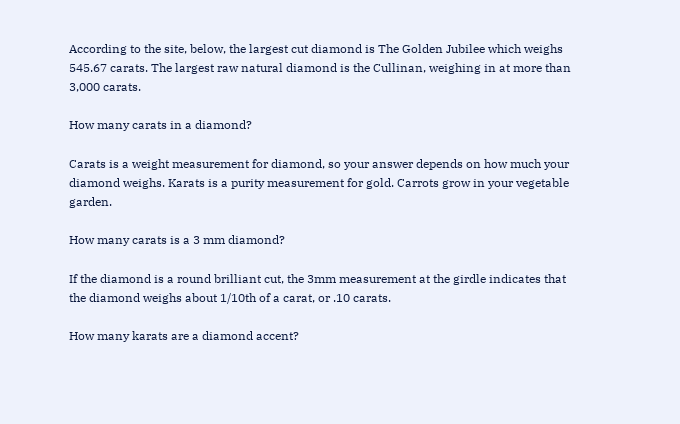According to the site, below, the largest cut diamond is The Golden Jubilee which weighs 545.67 carats. The largest raw natural diamond is the Cullinan, weighing in at more than 3,000 carats.

How many carats in a diamond?

Carats is a weight measurement for diamond, so your answer depends on how much your diamond weighs. Karats is a purity measurement for gold. Carrots grow in your vegetable garden.

How many carats is a 3 mm diamond?

If the diamond is a round brilliant cut, the 3mm measurement at the girdle indicates that the diamond weighs about 1/10th of a carat, or .10 carats.

How many karats are a diamond accent?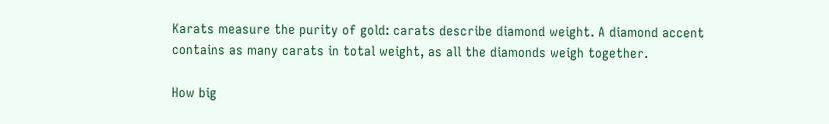Karats measure the purity of gold: carats describe diamond weight. A diamond accent contains as many carats in total weight, as all the diamonds weigh together.

How big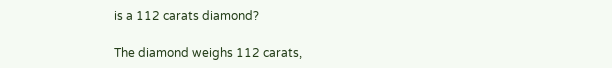is a 112 carats diamond?

The diamond weighs 112 carats,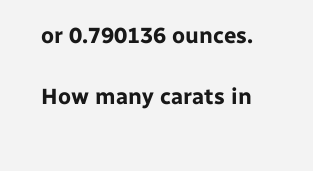or 0.790136 ounces.

How many carats in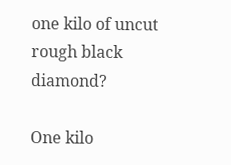one kilo of uncut rough black diamond?

One kilo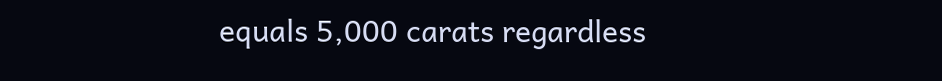equals 5,000 carats regardless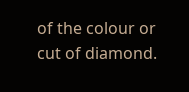of the colour or cut of diamond.